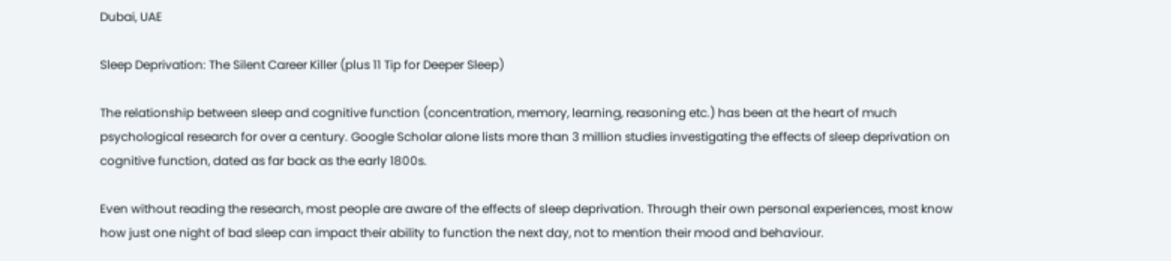Dubai, UAE

Sleep Deprivation: The Silent Career Killer (plus 11 Tip for Deeper Sleep)

The relationship between sleep and cognitive function (concentration, memory, learning, reasoning etc.) has been at the heart of much psychological research for over a century. Google Scholar alone lists more than 3 million studies investigating the effects of sleep deprivation on cognitive function, dated as far back as the early 1800s.

Even without reading the research, most people are aware of the effects of sleep deprivation. Through their own personal experiences, most know how just one night of bad sleep can impact their ability to function the next day, not to mention their mood and behaviour.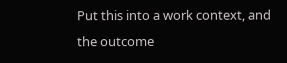Put this into a work context, and the outcome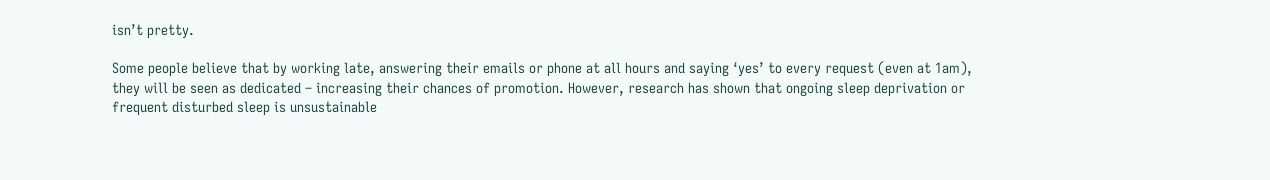isn’t pretty.

Some people believe that by working late, answering their emails or phone at all hours and saying ‘yes’ to every request (even at 1am), they will be seen as dedicated – increasing their chances of promotion. However, research has shown that ongoing sleep deprivation or frequent disturbed sleep is unsustainable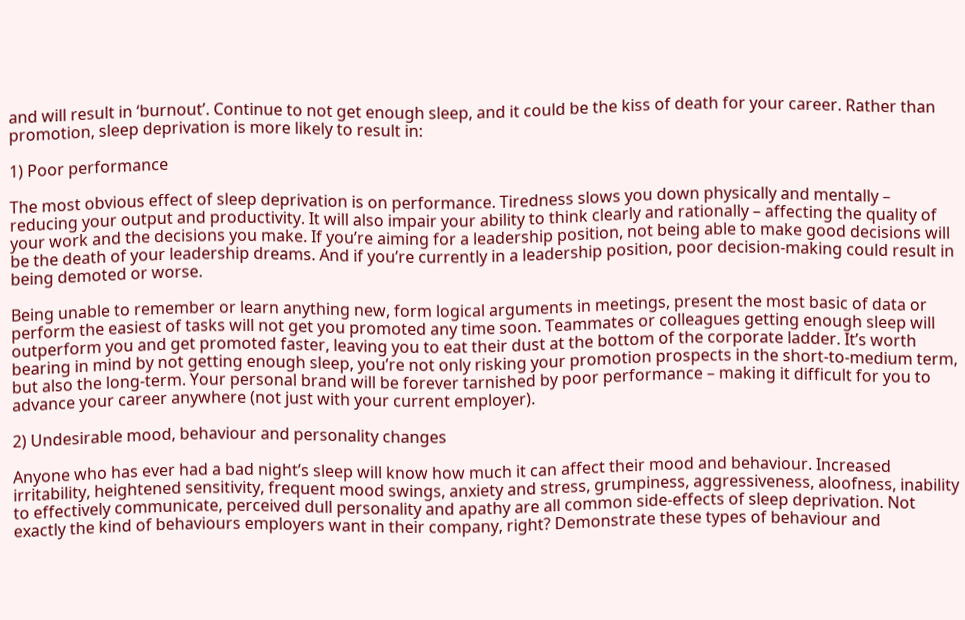and will result in ‘burnout’. Continue to not get enough sleep, and it could be the kiss of death for your career. Rather than promotion, sleep deprivation is more likely to result in:

1) Poor performance

The most obvious effect of sleep deprivation is on performance. Tiredness slows you down physically and mentally – reducing your output and productivity. It will also impair your ability to think clearly and rationally – affecting the quality of your work and the decisions you make. If you’re aiming for a leadership position, not being able to make good decisions will be the death of your leadership dreams. And if you’re currently in a leadership position, poor decision-making could result in being demoted or worse.

Being unable to remember or learn anything new, form logical arguments in meetings, present the most basic of data or perform the easiest of tasks will not get you promoted any time soon. Teammates or colleagues getting enough sleep will outperform you and get promoted faster, leaving you to eat their dust at the bottom of the corporate ladder. It’s worth bearing in mind by not getting enough sleep, you’re not only risking your promotion prospects in the short-to-medium term, but also the long-term. Your personal brand will be forever tarnished by poor performance – making it difficult for you to advance your career anywhere (not just with your current employer).

2) Undesirable mood, behaviour and personality changes

Anyone who has ever had a bad night’s sleep will know how much it can affect their mood and behaviour. Increased irritability, heightened sensitivity, frequent mood swings, anxiety and stress, grumpiness, aggressiveness, aloofness, inability to effectively communicate, perceived dull personality and apathy are all common side-effects of sleep deprivation. Not exactly the kind of behaviours employers want in their company, right? Demonstrate these types of behaviour and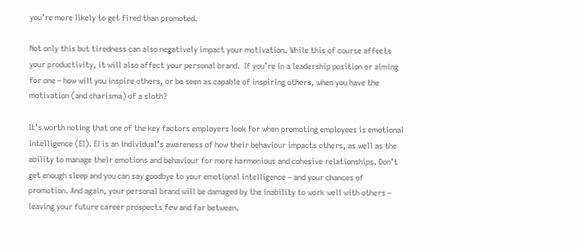you’re more likely to get fired than promoted.

Not only this but tiredness can also negatively impact your motivation. While this of course affects your productivity, it will also affect your personal brand.  If you’re in a leadership position or aiming for one – how will you inspire others, or be seen as capable of inspiring others, when you have the motivation (and charisma) of a sloth?

It’s worth noting that one of the key factors employers look for when promoting employees is emotional intelligence (EI). EI is an individual’s awareness of how their behaviour impacts others, as well as the ability to manage their emotions and behaviour for more harmonious and cohesive relationships. Don’t get enough sleep and you can say goodbye to your emotional intelligence – and your chances of promotion. And again, your personal brand will be damaged by the inability to work well with others – leaving your future career prospects few and far between.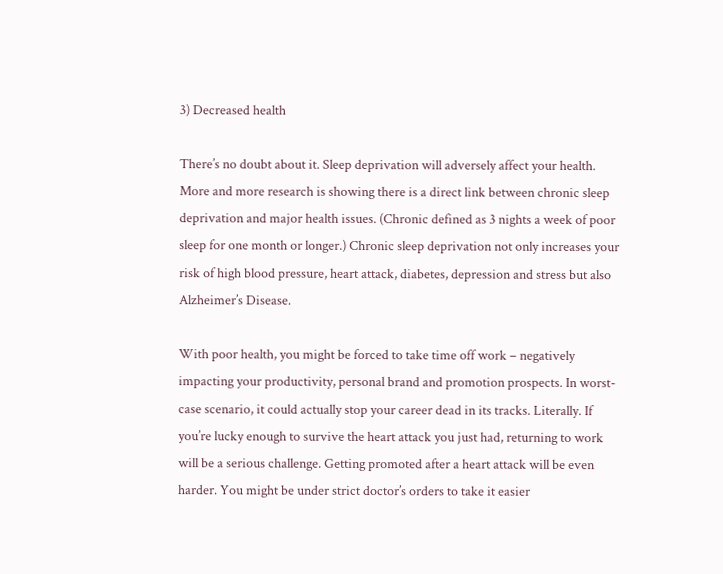3) Decreased health

There’s no doubt about it. Sleep deprivation will adversely affect your health. More and more research is showing there is a direct link between chronic sleep deprivation and major health issues. (Chronic defined as 3 nights a week of poor sleep for one month or longer.) Chronic sleep deprivation not only increases your risk of high blood pressure, heart attack, diabetes, depression and stress but also Alzheimer’s Disease.

With poor health, you might be forced to take time off work – negatively impacting your productivity, personal brand and promotion prospects. In worst-case scenario, it could actually stop your career dead in its tracks. Literally. If you’re lucky enough to survive the heart attack you just had, returning to work will be a serious challenge. Getting promoted after a heart attack will be even harder. You might be under strict doctor’s orders to take it easier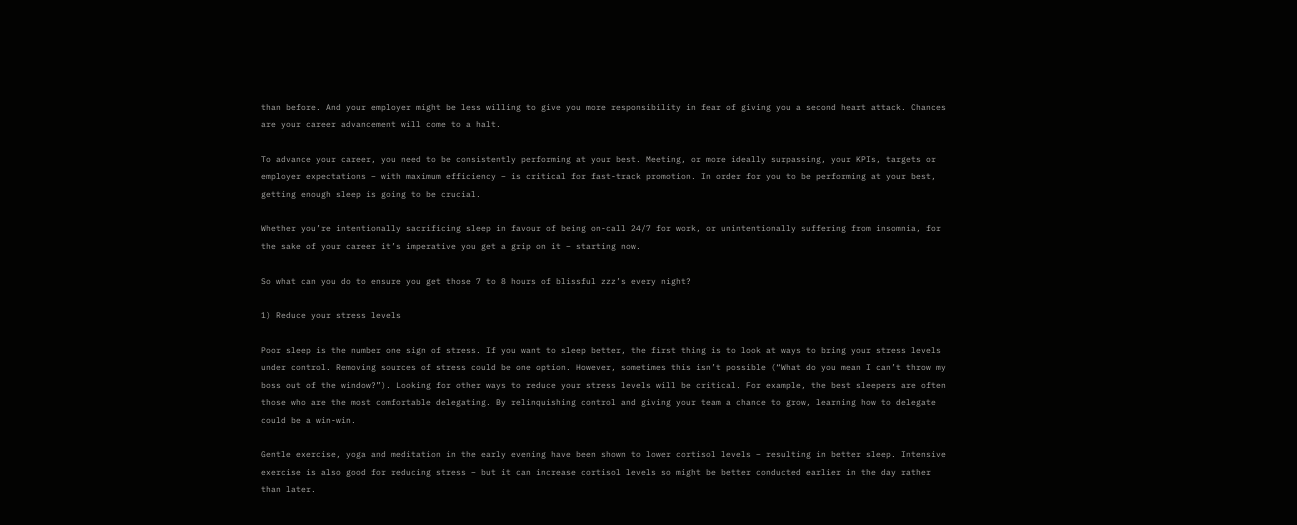than before. And your employer might be less willing to give you more responsibility in fear of giving you a second heart attack. Chances are your career advancement will come to a halt.

To advance your career, you need to be consistently performing at your best. Meeting, or more ideally surpassing, your KPIs, targets or employer expectations – with maximum efficiency – is critical for fast-track promotion. In order for you to be performing at your best, getting enough sleep is going to be crucial.

Whether you’re intentionally sacrificing sleep in favour of being on-call 24/7 for work, or unintentionally suffering from insomnia, for the sake of your career it’s imperative you get a grip on it – starting now.

So what can you do to ensure you get those 7 to 8 hours of blissful zzz’s every night?

1) Reduce your stress levels

Poor sleep is the number one sign of stress. If you want to sleep better, the first thing is to look at ways to bring your stress levels under control. Removing sources of stress could be one option. However, sometimes this isn’t possible (“What do you mean I can’t throw my boss out of the window?”). Looking for other ways to reduce your stress levels will be critical. For example, the best sleepers are often those who are the most comfortable delegating. By relinquishing control and giving your team a chance to grow, learning how to delegate could be a win-win.

Gentle exercise, yoga and meditation in the early evening have been shown to lower cortisol levels – resulting in better sleep. Intensive exercise is also good for reducing stress – but it can increase cortisol levels so might be better conducted earlier in the day rather than later.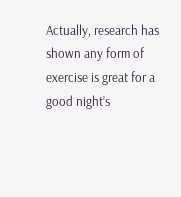Actually, research has shown any form of exercise is great for a good night’s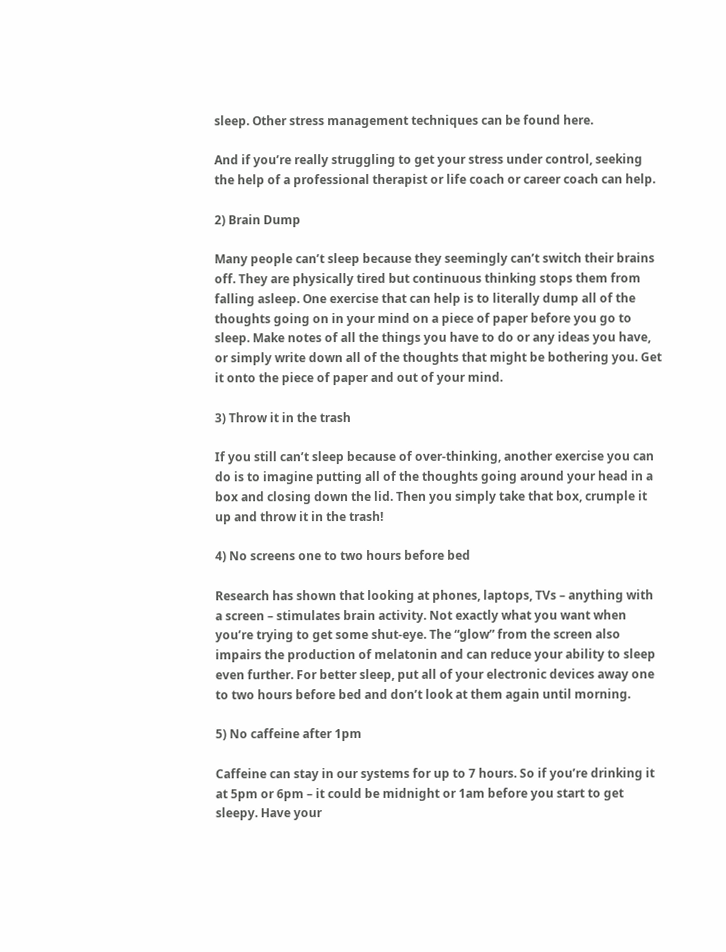sleep. Other stress management techniques can be found here.

And if you’re really struggling to get your stress under control, seeking the help of a professional therapist or life coach or career coach can help.

2) Brain Dump

Many people can’t sleep because they seemingly can’t switch their brains off. They are physically tired but continuous thinking stops them from falling asleep. One exercise that can help is to literally dump all of the thoughts going on in your mind on a piece of paper before you go to sleep. Make notes of all the things you have to do or any ideas you have, or simply write down all of the thoughts that might be bothering you. Get it onto the piece of paper and out of your mind.

3) Throw it in the trash

If you still can’t sleep because of over-thinking, another exercise you can do is to imagine putting all of the thoughts going around your head in a box and closing down the lid. Then you simply take that box, crumple it up and throw it in the trash!

4) No screens one to two hours before bed

Research has shown that looking at phones, laptops, TVs – anything with a screen – stimulates brain activity. Not exactly what you want when you’re trying to get some shut-eye. The “glow” from the screen also impairs the production of melatonin and can reduce your ability to sleep even further. For better sleep, put all of your electronic devices away one to two hours before bed and don’t look at them again until morning.

5) No caffeine after 1pm

Caffeine can stay in our systems for up to 7 hours. So if you’re drinking it at 5pm or 6pm – it could be midnight or 1am before you start to get sleepy. Have your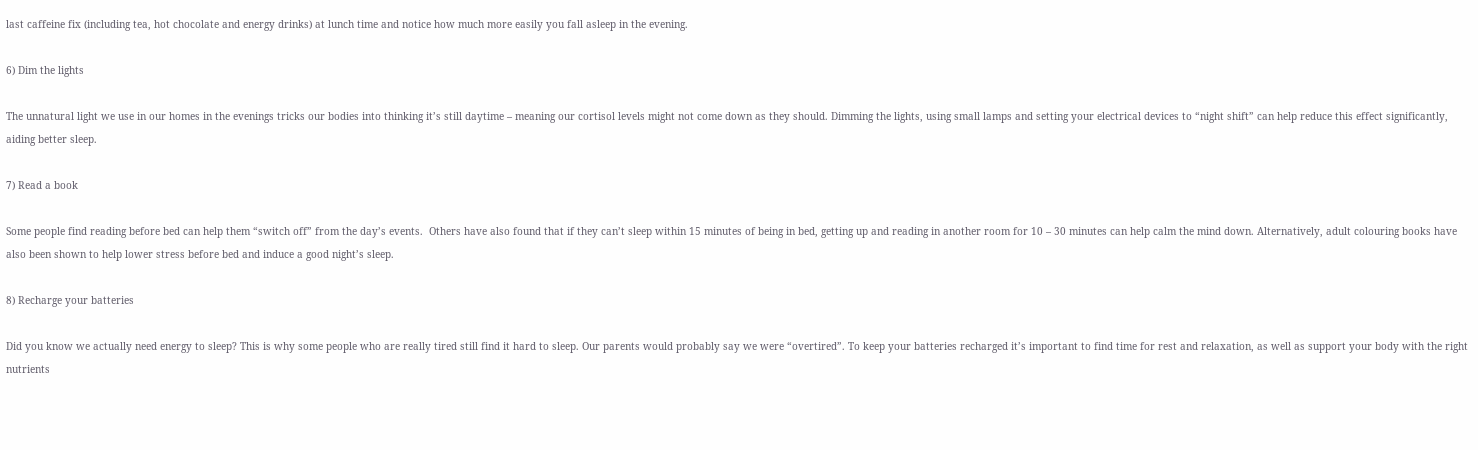last caffeine fix (including tea, hot chocolate and energy drinks) at lunch time and notice how much more easily you fall asleep in the evening.

6) Dim the lights

The unnatural light we use in our homes in the evenings tricks our bodies into thinking it’s still daytime – meaning our cortisol levels might not come down as they should. Dimming the lights, using small lamps and setting your electrical devices to “night shift” can help reduce this effect significantly, aiding better sleep.

7) Read a book

Some people find reading before bed can help them “switch off” from the day’s events.  Others have also found that if they can’t sleep within 15 minutes of being in bed, getting up and reading in another room for 10 – 30 minutes can help calm the mind down. Alternatively, adult colouring books have also been shown to help lower stress before bed and induce a good night’s sleep.

8) Recharge your batteries

Did you know we actually need energy to sleep? This is why some people who are really tired still find it hard to sleep. Our parents would probably say we were “overtired”. To keep your batteries recharged it’s important to find time for rest and relaxation, as well as support your body with the right nutrients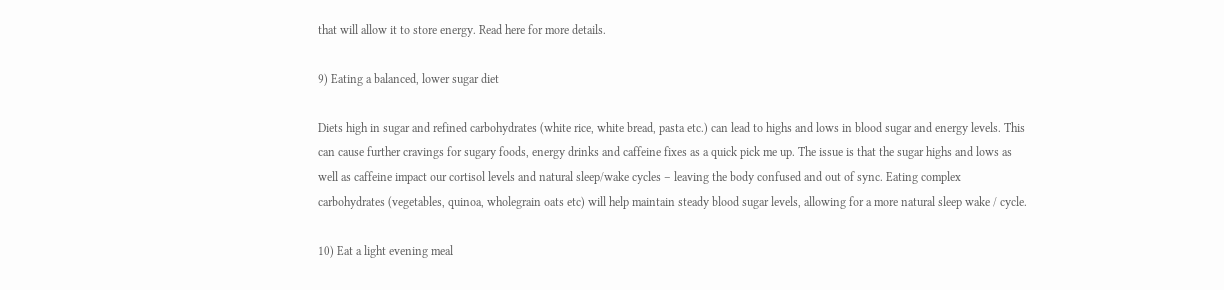that will allow it to store energy. Read here for more details.

9) Eating a balanced, lower sugar diet

Diets high in sugar and refined carbohydrates (white rice, white bread, pasta etc.) can lead to highs and lows in blood sugar and energy levels. This can cause further cravings for sugary foods, energy drinks and caffeine fixes as a quick pick me up. The issue is that the sugar highs and lows as well as caffeine impact our cortisol levels and natural sleep/wake cycles – leaving the body confused and out of sync. Eating complex carbohydrates (vegetables, quinoa, wholegrain oats etc) will help maintain steady blood sugar levels, allowing for a more natural sleep wake / cycle.

10) Eat a light evening meal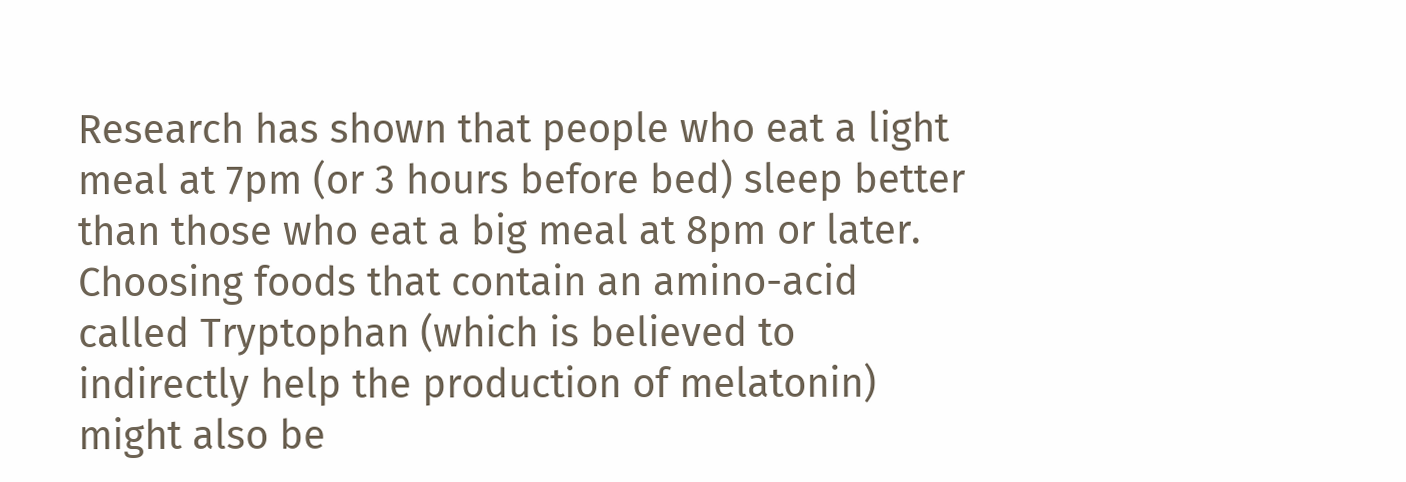Research has shown that people who eat a light meal at 7pm (or 3 hours before bed) sleep better than those who eat a big meal at 8pm or later. Choosing foods that contain an amino-acid called Tryptophan (which is believed to indirectly help the production of melatonin) might also be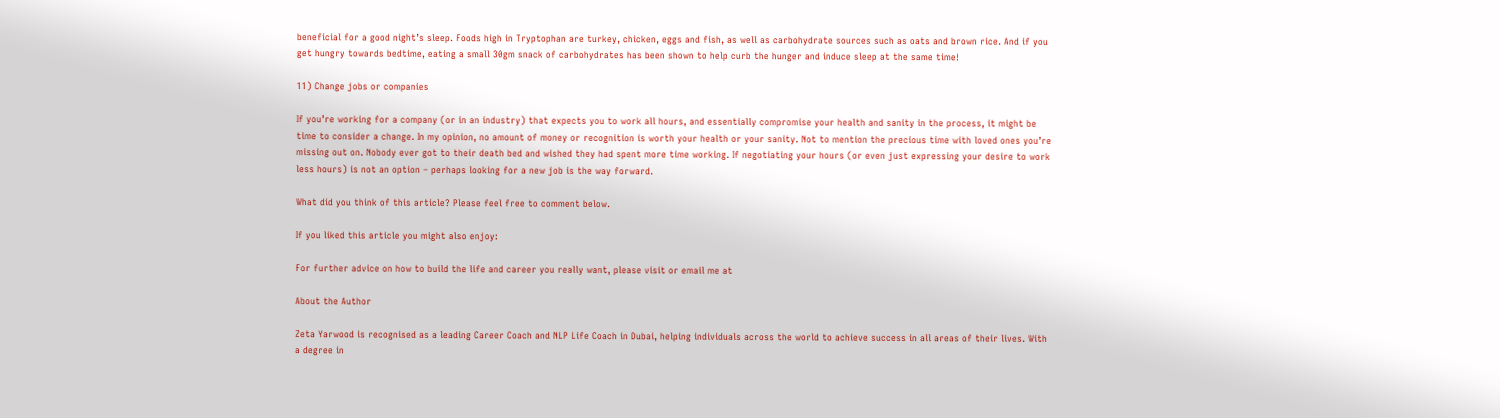beneficial for a good night’s sleep. Foods high in Tryptophan are turkey, chicken, eggs and fish, as well as carbohydrate sources such as oats and brown rice. And if you get hungry towards bedtime, eating a small 30gm snack of carbohydrates has been shown to help curb the hunger and induce sleep at the same time!

11) Change jobs or companies

If you’re working for a company (or in an industry) that expects you to work all hours, and essentially compromise your health and sanity in the process, it might be time to consider a change. In my opinion, no amount of money or recognition is worth your health or your sanity. Not to mention the precious time with loved ones you’re missing out on. Nobody ever got to their death bed and wished they had spent more time working. If negotiating your hours (or even just expressing your desire to work less hours) is not an option – perhaps looking for a new job is the way forward.

What did you think of this article? Please feel free to comment below.

If you liked this article you might also enjoy:

For further advice on how to build the life and career you really want, please visit or email me at

About the Author

Zeta Yarwood is recognised as a leading Career Coach and NLP Life Coach in Dubai, helping individuals across the world to achieve success in all areas of their lives. With a degree in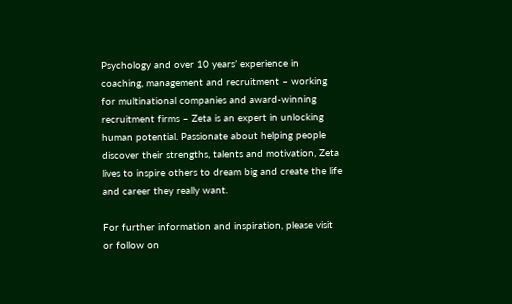Psychology and over 10 years’ experience in coaching, management and recruitment – working for multinational companies and award-winning recruitment firms – Zeta is an expert in unlocking human potential. Passionate about helping people discover their strengths, talents and motivation, Zeta lives to inspire others to dream big and create the life and career they really want.

For further information and inspiration, please visit or follow on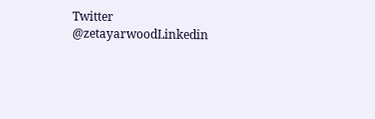Twitter @zetayarwoodLinkedin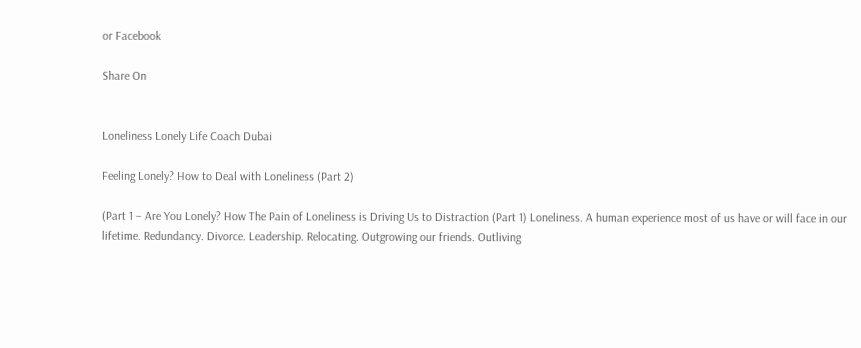or Facebook

Share On


Loneliness Lonely Life Coach Dubai

Feeling Lonely? How to Deal with Loneliness (Part 2)

(Part 1 – Are You Lonely? How The Pain of Loneliness is Driving Us to Distraction (Part 1) Loneliness. A human experience most of us have or will face in our lifetime. Redundancy. Divorce. Leadership. Relocating. Outgrowing our friends. Outliving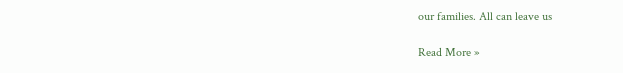our families. All can leave us

Read More »